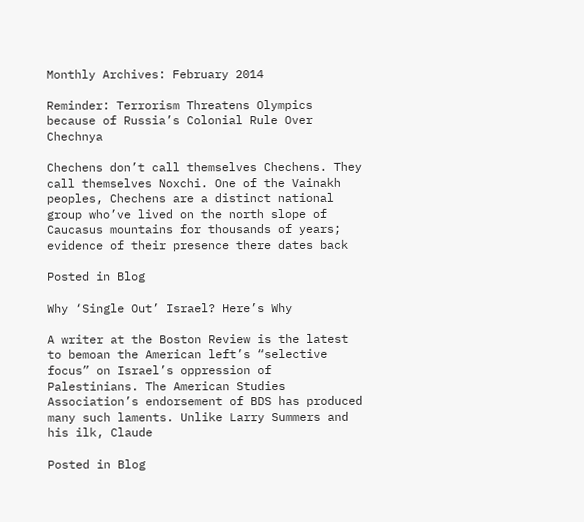Monthly Archives: February 2014

Reminder: Terrorism Threatens Olympics because of Russia’s Colonial Rule Over Chechnya

Chechens don’t call themselves Chechens. They call themselves Noxchi. One of the Vainakh peoples, Chechens are a distinct national group who’ve lived on the north slope of Caucasus mountains for thousands of years; evidence of their presence there dates back

Posted in Blog

Why ‘Single Out’ Israel? Here’s Why

A writer at the Boston Review is the latest to bemoan the American left’s “selective focus” on Israel’s oppression of Palestinians. The American Studies Association’s endorsement of BDS has produced many such laments. Unlike Larry Summers and his ilk, Claude

Posted in Blog